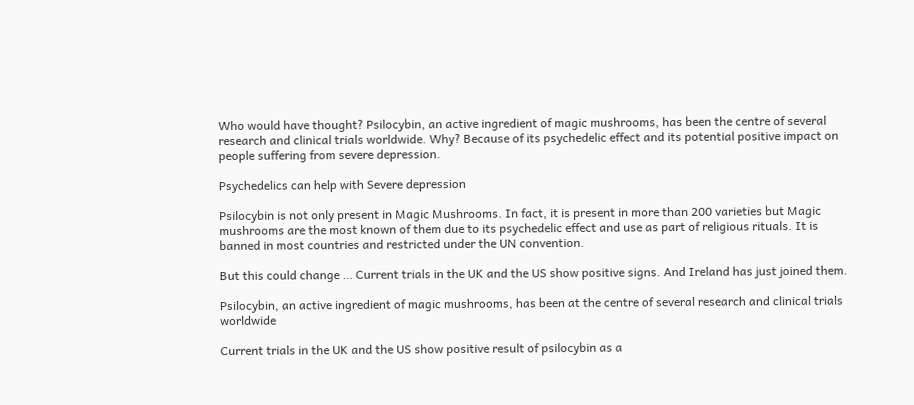Who would have thought? Psilocybin, an active ingredient of magic mushrooms, has been the centre of several research and clinical trials worldwide. Why? Because of its psychedelic effect and its potential positive impact on people suffering from severe depression.

Psychedelics can help with Severe depression

Psilocybin is not only present in Magic Mushrooms. In fact, it is present in more than 200 varieties but Magic mushrooms are the most known of them due to its psychedelic effect and use as part of religious rituals. It is banned in most countries and restricted under the UN convention.

But this could change … Current trials in the UK and the US show positive signs. And Ireland has just joined them.

Psilocybin, an active ingredient of magic mushrooms, has been at the centre of several research and clinical trials worldwide

Current trials in the UK and the US show positive result of psilocybin as a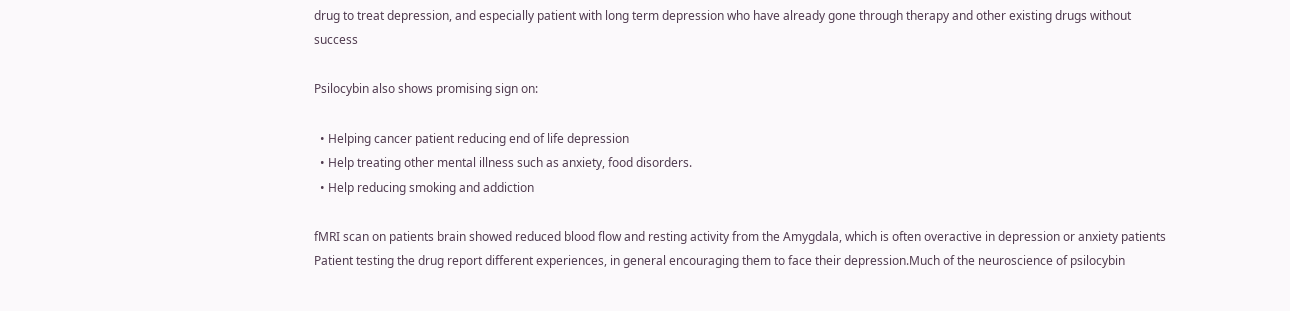drug to treat depression, and especially patient with long term depression who have already gone through therapy and other existing drugs without success

Psilocybin also shows promising sign on:

  • Helping cancer patient reducing end of life depression
  • Help treating other mental illness such as anxiety, food disorders.
  • Help reducing smoking and addiction

fMRI scan on patients brain showed reduced blood flow and resting activity from the Amygdala, which is often overactive in depression or anxiety patients
Patient testing the drug report different experiences, in general encouraging them to face their depression.Much of the neuroscience of psilocybin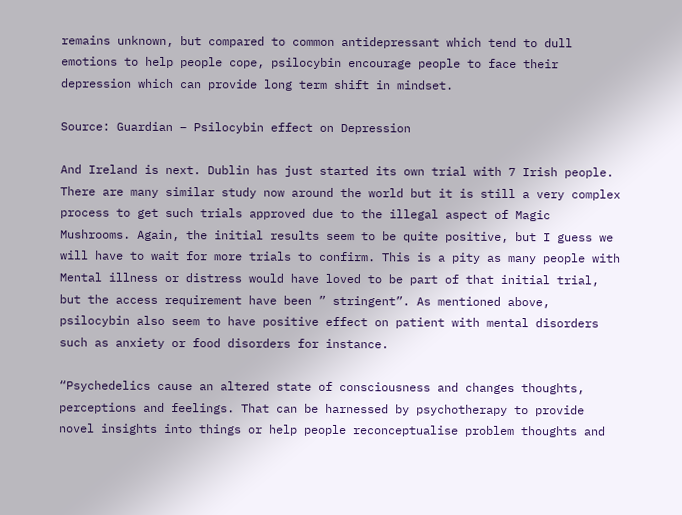remains unknown, but compared to common antidepressant which tend to dull emotions to help people cope, psilocybin encourage people to face their depression which can provide long term shift in mindset.

Source: Guardian – Psilocybin effect on Depression

And Ireland is next. Dublin has just started its own trial with 7 Irish people. There are many similar study now around the world but it is still a very complex process to get such trials approved due to the illegal aspect of Magic Mushrooms. Again, the initial results seem to be quite positive, but I guess we will have to wait for more trials to confirm. This is a pity as many people with Mental illness or distress would have loved to be part of that initial trial, but the access requirement have been ” stringent”. As mentioned above, psilocybin also seem to have positive effect on patient with mental disorders such as anxiety or food disorders for instance.

“Psychedelics cause an altered state of consciousness and changes thoughts, perceptions and feelings. That can be harnessed by psychotherapy to provide novel insights into things or help people reconceptualise problem thoughts and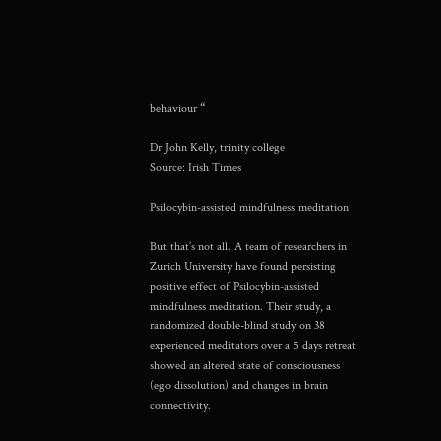behaviour “

Dr John Kelly, trinity college
Source: Irish Times

Psilocybin-assisted mindfulness meditation

But that’s not all. A team of researchers in Zurich University have found persisting positive effect of Psilocybin-assisted mindfulness meditation. Their study, a randomized double-blind study on 38 experienced meditators over a 5 days retreat showed an altered state of consciousness (ego dissolution) and changes in brain connectivity.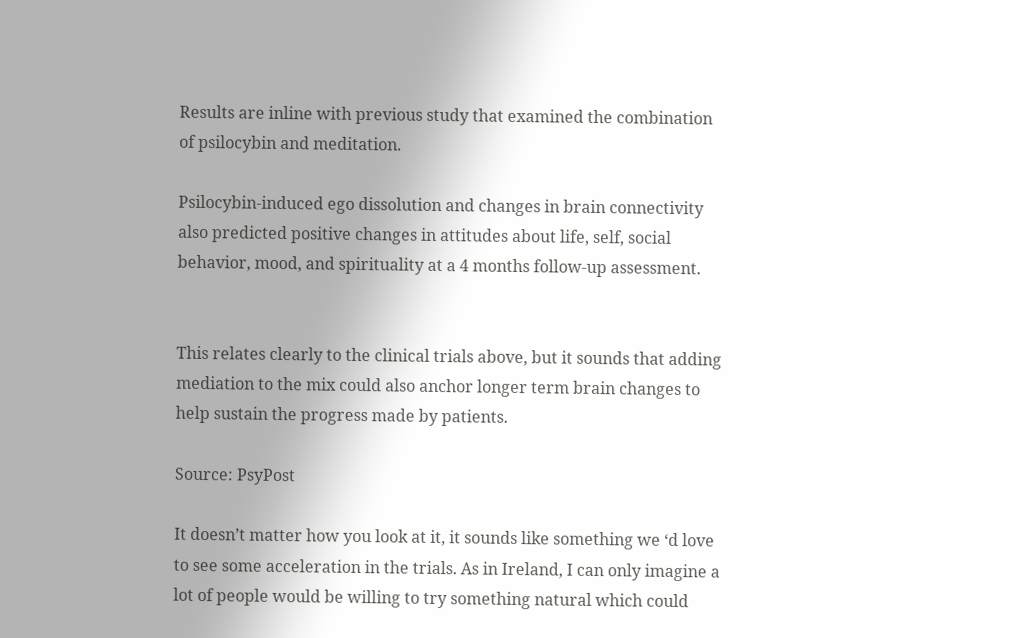Results are inline with previous study that examined the combination of psilocybin and meditation.

Psilocybin-induced ego dissolution and changes in brain connectivity also predicted positive changes in attitudes about life, self, social behavior, mood, and spirituality at a 4 months follow-up assessment.


This relates clearly to the clinical trials above, but it sounds that adding mediation to the mix could also anchor longer term brain changes to help sustain the progress made by patients.

Source: PsyPost

It doesn’t matter how you look at it, it sounds like something we ‘d love to see some acceleration in the trials. As in Ireland, I can only imagine a lot of people would be willing to try something natural which could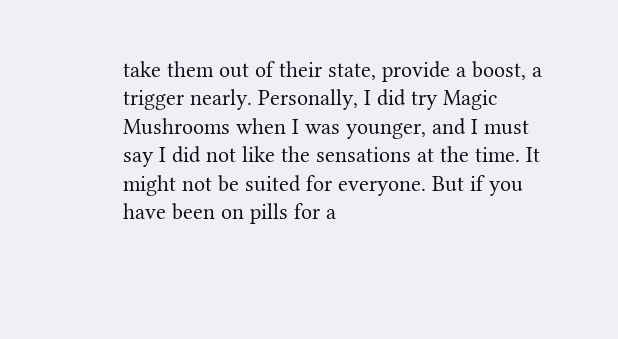take them out of their state, provide a boost, a trigger nearly. Personally, I did try Magic Mushrooms when I was younger, and I must say I did not like the sensations at the time. It might not be suited for everyone. But if you have been on pills for a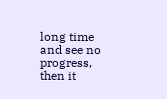long time and see no progress, then it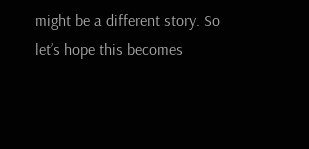might be a different story. So let’s hope this becomes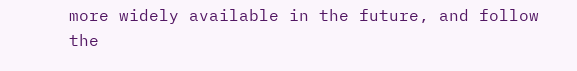more widely available in the future, and follow the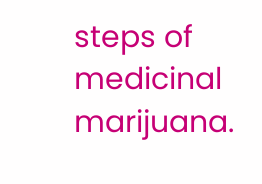steps of medicinal marijuana.